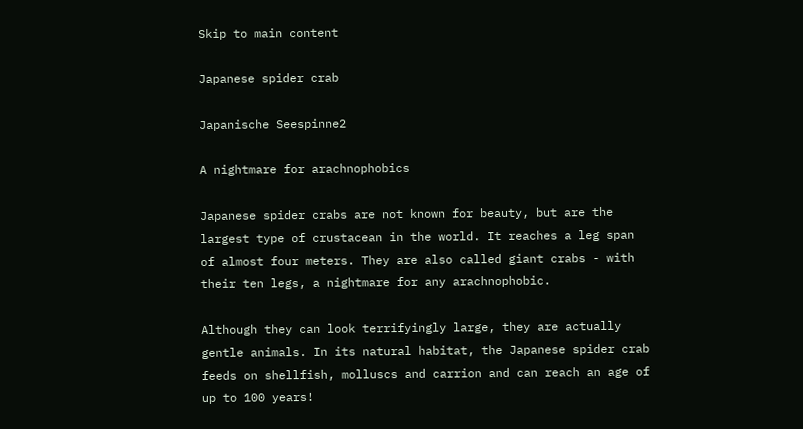Skip to main content

Japanese spider crab

Japanische Seespinne2

A nightmare for arachnophobics

Japanese spider crabs are not known for beauty, but are the largest type of crustacean in the world. It reaches a leg span of almost four meters. They are also called giant crabs - with their ten legs, a nightmare for any arachnophobic.

Although they can look terrifyingly large, they are actually gentle animals. In its natural habitat, the Japanese spider crab feeds on shellfish, molluscs and carrion and can reach an age of up to 100 years!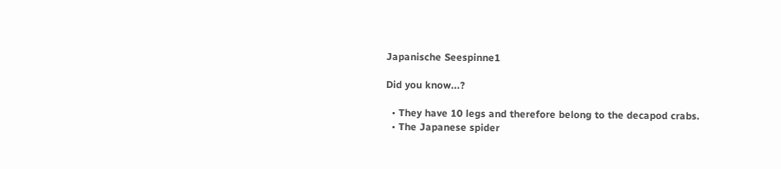Japanische Seespinne1

Did you know...?

  • They have 10 legs and therefore belong to the decapod crabs.
  • The Japanese spider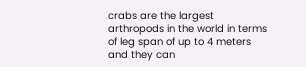crabs are the largest arthropods in the world in terms of leg span of up to 4 meters and they can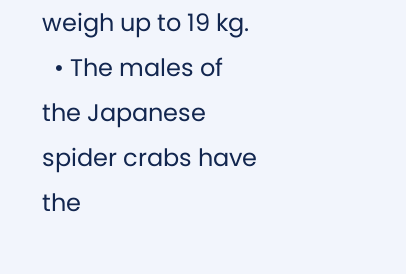weigh up to 19 kg.
  • The males of the Japanese spider crabs have the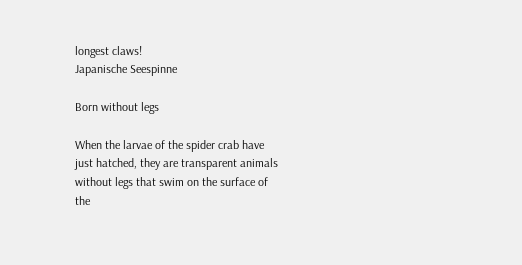longest claws!
Japanische Seespinne

Born without legs

When the larvae of the spider crab have just hatched, they are transparent animals without legs that swim on the surface of the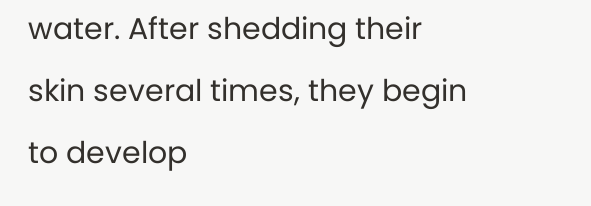water. After shedding their skin several times, they begin to develop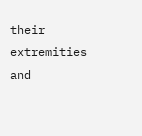their extremities and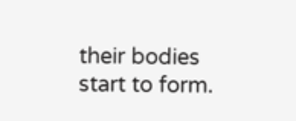their bodies start to form.